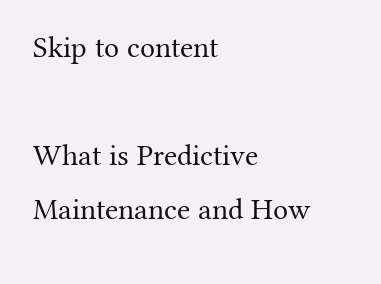Skip to content

What is Predictive Maintenance and How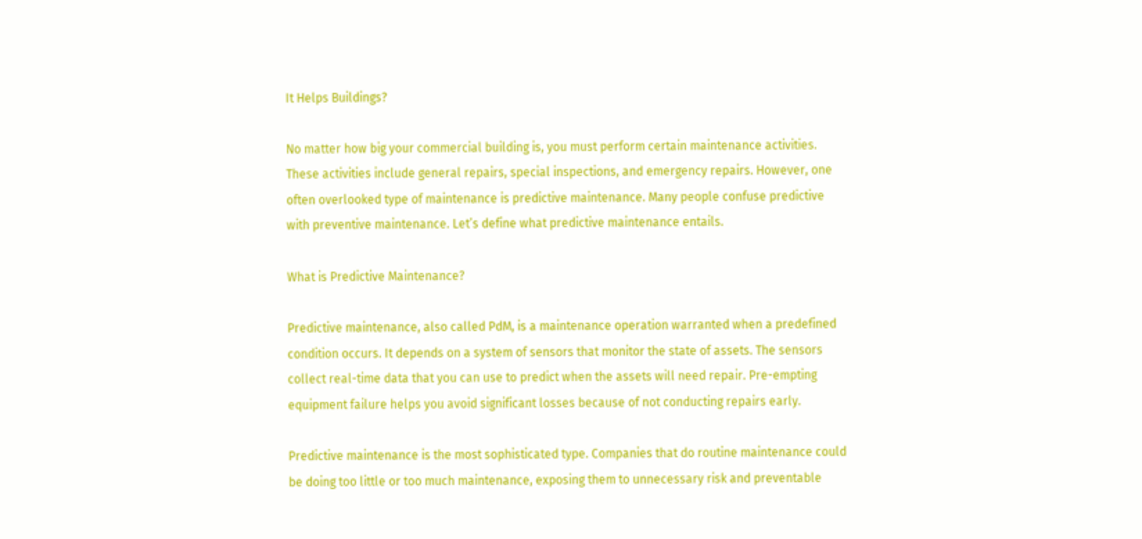It Helps Buildings?

No matter how big your commercial building is, you must perform certain maintenance activities. These activities include general repairs, special inspections, and emergency repairs. However, one often overlooked type of maintenance is predictive maintenance. Many people confuse predictive with preventive maintenance. Let’s define what predictive maintenance entails.

What is Predictive Maintenance?

Predictive maintenance, also called PdM, is a maintenance operation warranted when a predefined condition occurs. It depends on a system of sensors that monitor the state of assets. The sensors collect real-time data that you can use to predict when the assets will need repair. Pre-empting equipment failure helps you avoid significant losses because of not conducting repairs early.

Predictive maintenance is the most sophisticated type. Companies that do routine maintenance could be doing too little or too much maintenance, exposing them to unnecessary risk and preventable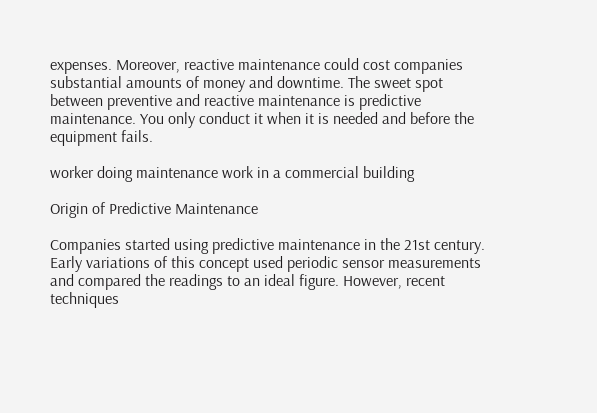expenses. Moreover, reactive maintenance could cost companies substantial amounts of money and downtime. The sweet spot between preventive and reactive maintenance is predictive maintenance. You only conduct it when it is needed and before the equipment fails.

worker doing maintenance work in a commercial building

Origin of Predictive Maintenance

Companies started using predictive maintenance in the 21st century. Early variations of this concept used periodic sensor measurements and compared the readings to an ideal figure. However, recent techniques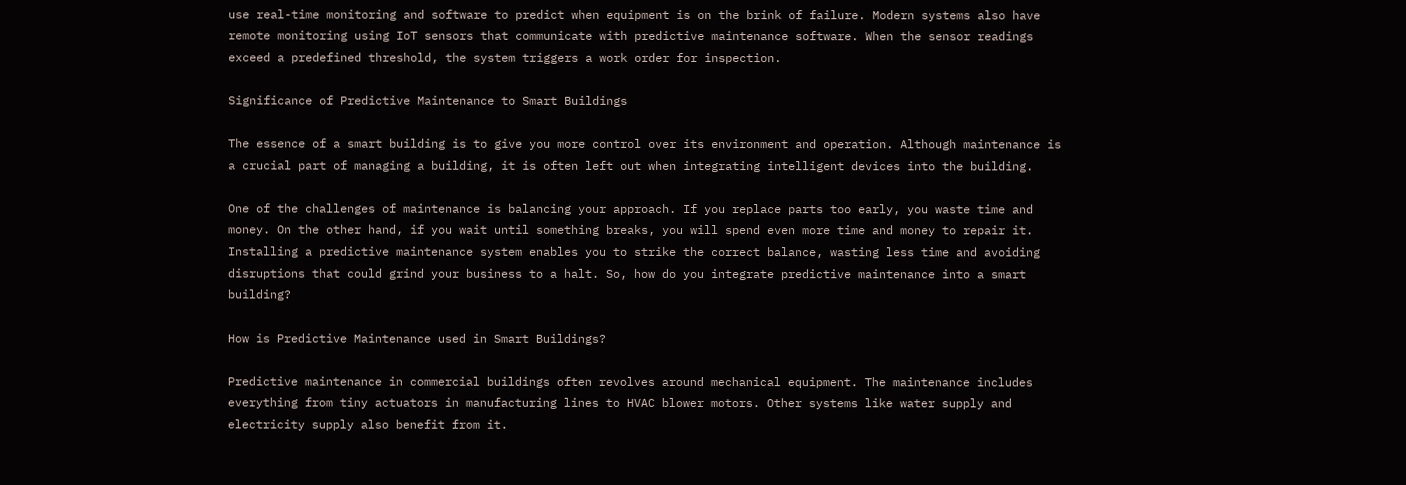use real-time monitoring and software to predict when equipment is on the brink of failure. Modern systems also have remote monitoring using IoT sensors that communicate with predictive maintenance software. When the sensor readings exceed a predefined threshold, the system triggers a work order for inspection.

Significance of Predictive Maintenance to Smart Buildings

The essence of a smart building is to give you more control over its environment and operation. Although maintenance is a crucial part of managing a building, it is often left out when integrating intelligent devices into the building.

One of the challenges of maintenance is balancing your approach. If you replace parts too early, you waste time and money. On the other hand, if you wait until something breaks, you will spend even more time and money to repair it. Installing a predictive maintenance system enables you to strike the correct balance, wasting less time and avoiding disruptions that could grind your business to a halt. So, how do you integrate predictive maintenance into a smart building?

How is Predictive Maintenance used in Smart Buildings?

Predictive maintenance in commercial buildings often revolves around mechanical equipment. The maintenance includes everything from tiny actuators in manufacturing lines to HVAC blower motors. Other systems like water supply and electricity supply also benefit from it.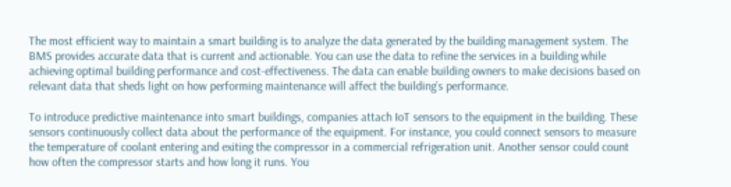The most efficient way to maintain a smart building is to analyze the data generated by the building management system. The BMS provides accurate data that is current and actionable. You can use the data to refine the services in a building while achieving optimal building performance and cost-effectiveness. The data can enable building owners to make decisions based on relevant data that sheds light on how performing maintenance will affect the building’s performance.

To introduce predictive maintenance into smart buildings, companies attach IoT sensors to the equipment in the building. These sensors continuously collect data about the performance of the equipment. For instance, you could connect sensors to measure the temperature of coolant entering and exiting the compressor in a commercial refrigeration unit. Another sensor could count how often the compressor starts and how long it runs. You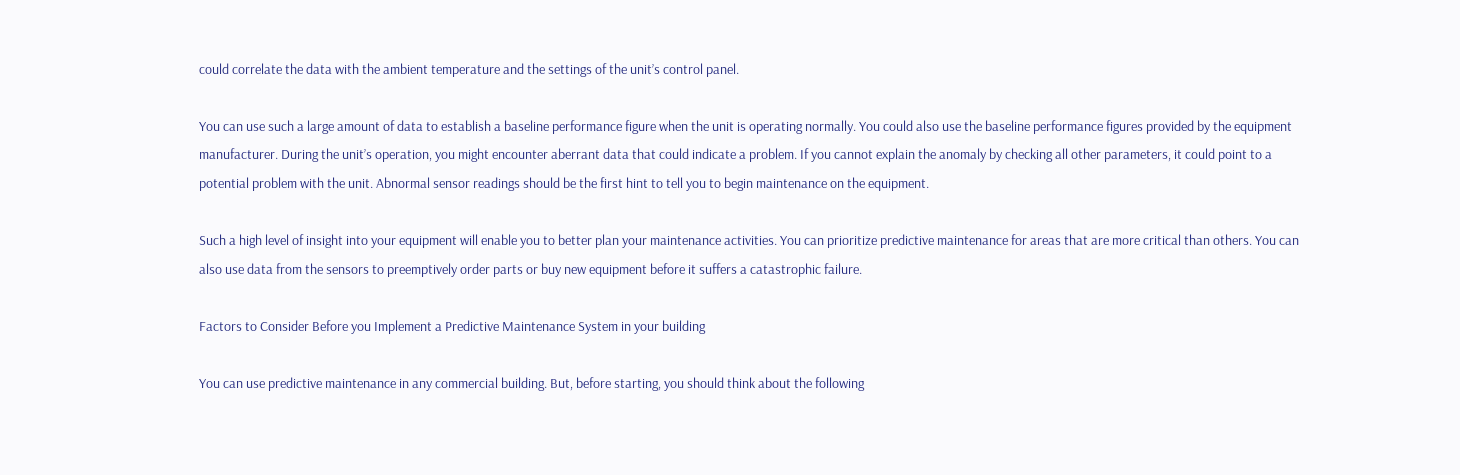could correlate the data with the ambient temperature and the settings of the unit’s control panel.

You can use such a large amount of data to establish a baseline performance figure when the unit is operating normally. You could also use the baseline performance figures provided by the equipment manufacturer. During the unit’s operation, you might encounter aberrant data that could indicate a problem. If you cannot explain the anomaly by checking all other parameters, it could point to a potential problem with the unit. Abnormal sensor readings should be the first hint to tell you to begin maintenance on the equipment.

Such a high level of insight into your equipment will enable you to better plan your maintenance activities. You can prioritize predictive maintenance for areas that are more critical than others. You can also use data from the sensors to preemptively order parts or buy new equipment before it suffers a catastrophic failure.

Factors to Consider Before you Implement a Predictive Maintenance System in your building

You can use predictive maintenance in any commercial building. But, before starting, you should think about the following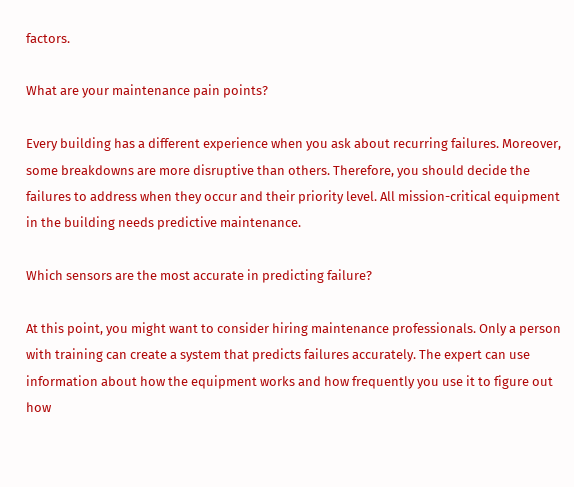factors.

What are your maintenance pain points?

Every building has a different experience when you ask about recurring failures. Moreover, some breakdowns are more disruptive than others. Therefore, you should decide the failures to address when they occur and their priority level. All mission-critical equipment in the building needs predictive maintenance.

Which sensors are the most accurate in predicting failure?

At this point, you might want to consider hiring maintenance professionals. Only a person with training can create a system that predicts failures accurately. The expert can use information about how the equipment works and how frequently you use it to figure out how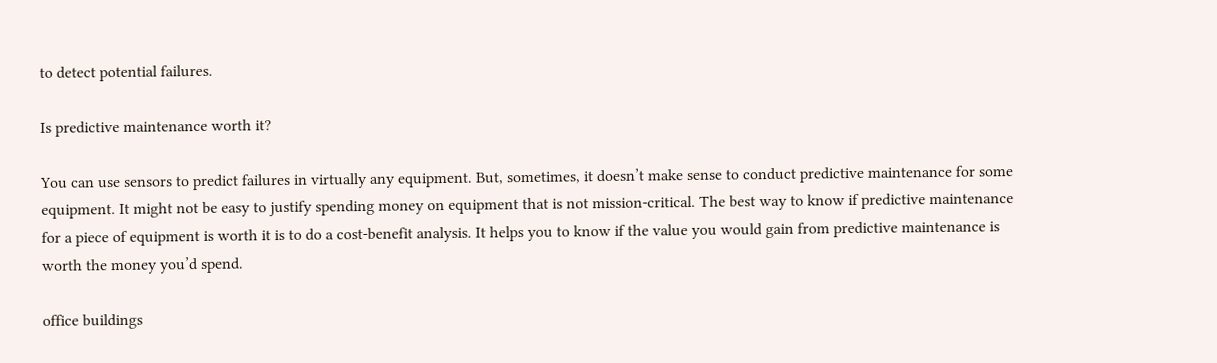to detect potential failures.

Is predictive maintenance worth it?

You can use sensors to predict failures in virtually any equipment. But, sometimes, it doesn’t make sense to conduct predictive maintenance for some equipment. It might not be easy to justify spending money on equipment that is not mission-critical. The best way to know if predictive maintenance for a piece of equipment is worth it is to do a cost-benefit analysis. It helps you to know if the value you would gain from predictive maintenance is worth the money you’d spend.

office buildings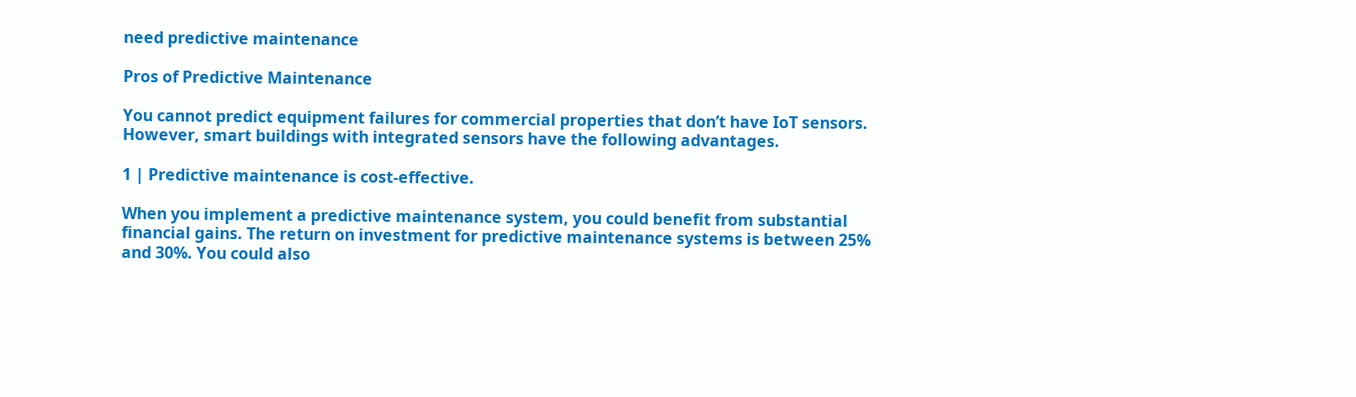need predictive maintenance

Pros of Predictive Maintenance

You cannot predict equipment failures for commercial properties that don’t have IoT sensors. However, smart buildings with integrated sensors have the following advantages.

1 | Predictive maintenance is cost-effective.

When you implement a predictive maintenance system, you could benefit from substantial financial gains. The return on investment for predictive maintenance systems is between 25% and 30%. You could also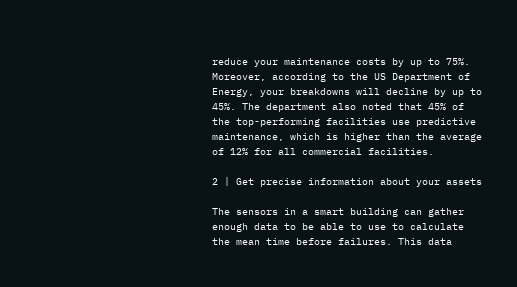reduce your maintenance costs by up to 75%. Moreover, according to the US Department of Energy, your breakdowns will decline by up to 45%. The department also noted that 45% of the top-performing facilities use predictive maintenance, which is higher than the average of 12% for all commercial facilities.

2 | Get precise information about your assets

The sensors in a smart building can gather enough data to be able to use to calculate the mean time before failures. This data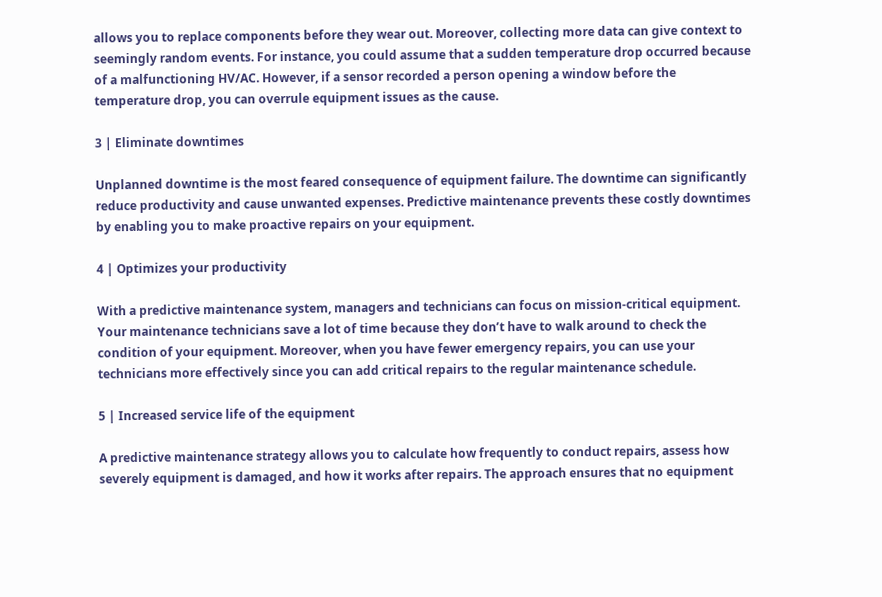allows you to replace components before they wear out. Moreover, collecting more data can give context to seemingly random events. For instance, you could assume that a sudden temperature drop occurred because of a malfunctioning HV/AC. However, if a sensor recorded a person opening a window before the temperature drop, you can overrule equipment issues as the cause.

3 | Eliminate downtimes

Unplanned downtime is the most feared consequence of equipment failure. The downtime can significantly reduce productivity and cause unwanted expenses. Predictive maintenance prevents these costly downtimes by enabling you to make proactive repairs on your equipment.

4 | Optimizes your productivity

With a predictive maintenance system, managers and technicians can focus on mission-critical equipment. Your maintenance technicians save a lot of time because they don’t have to walk around to check the condition of your equipment. Moreover, when you have fewer emergency repairs, you can use your technicians more effectively since you can add critical repairs to the regular maintenance schedule.

5 | Increased service life of the equipment

A predictive maintenance strategy allows you to calculate how frequently to conduct repairs, assess how severely equipment is damaged, and how it works after repairs. The approach ensures that no equipment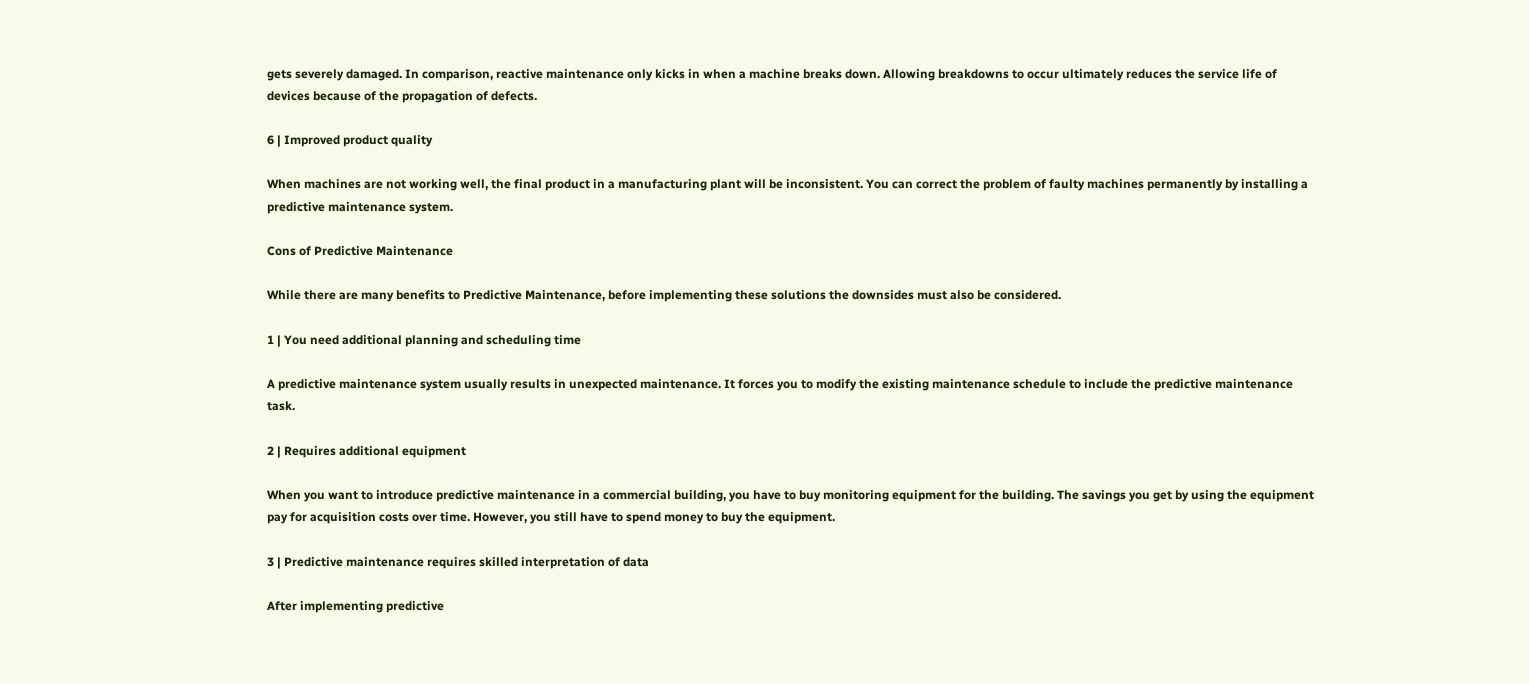gets severely damaged. In comparison, reactive maintenance only kicks in when a machine breaks down. Allowing breakdowns to occur ultimately reduces the service life of devices because of the propagation of defects.

6 | Improved product quality

When machines are not working well, the final product in a manufacturing plant will be inconsistent. You can correct the problem of faulty machines permanently by installing a predictive maintenance system.

Cons of Predictive Maintenance

While there are many benefits to Predictive Maintenance, before implementing these solutions the downsides must also be considered.

1 | You need additional planning and scheduling time

A predictive maintenance system usually results in unexpected maintenance. It forces you to modify the existing maintenance schedule to include the predictive maintenance task.

2 | Requires additional equipment

When you want to introduce predictive maintenance in a commercial building, you have to buy monitoring equipment for the building. The savings you get by using the equipment pay for acquisition costs over time. However, you still have to spend money to buy the equipment.

3 | Predictive maintenance requires skilled interpretation of data

After implementing predictive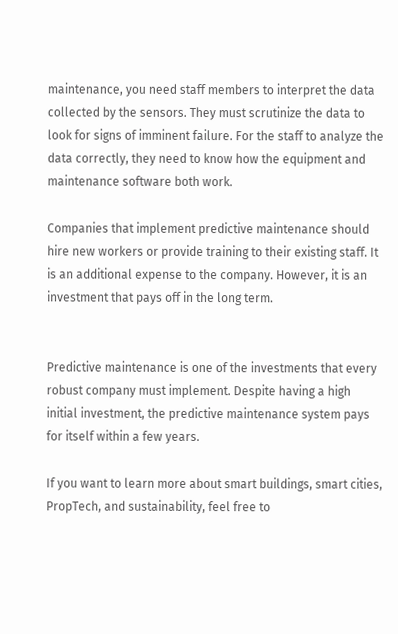maintenance, you need staff members to interpret the data collected by the sensors. They must scrutinize the data to look for signs of imminent failure. For the staff to analyze the data correctly, they need to know how the equipment and maintenance software both work.

Companies that implement predictive maintenance should hire new workers or provide training to their existing staff. It is an additional expense to the company. However, it is an investment that pays off in the long term.


Predictive maintenance is one of the investments that every robust company must implement. Despite having a high initial investment, the predictive maintenance system pays for itself within a few years.

If you want to learn more about smart buildings, smart cities, PropTech, and sustainability, feel free to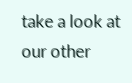take a look at our other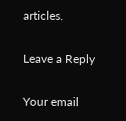articles.

Leave a Reply

Your email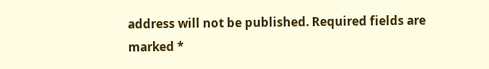address will not be published. Required fields are marked *